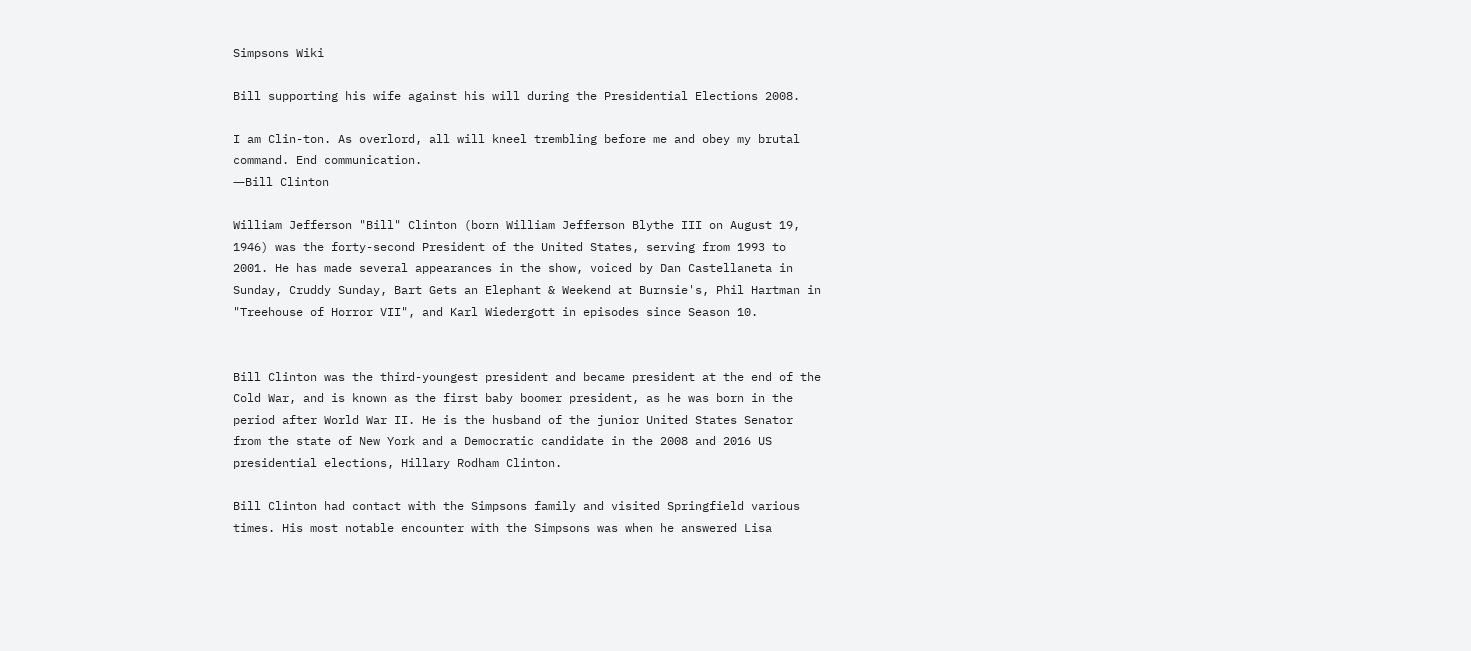Simpsons Wiki

Bill supporting his wife against his will during the Presidential Elections 2008.

I am Clin-ton. As overlord, all will kneel trembling before me and obey my brutal command. End communication.
―Bill Clinton

William Jefferson "Bill" Clinton (born William Jefferson Blythe III on August 19, 1946) was the forty-second President of the United States, serving from 1993 to 2001. He has made several appearances in the show, voiced by Dan Castellaneta in Sunday, Cruddy Sunday, Bart Gets an Elephant & Weekend at Burnsie's, Phil Hartman in "Treehouse of Horror VII", and Karl Wiedergott in episodes since Season 10.


Bill Clinton was the third-youngest president and became president at the end of the Cold War, and is known as the first baby boomer president, as he was born in the period after World War II. He is the husband of the junior United States Senator from the state of New York and a Democratic candidate in the 2008 and 2016 US presidential elections, Hillary Rodham Clinton.

Bill Clinton had contact with the Simpsons family and visited Springfield various times. His most notable encounter with the Simpsons was when he answered Lisa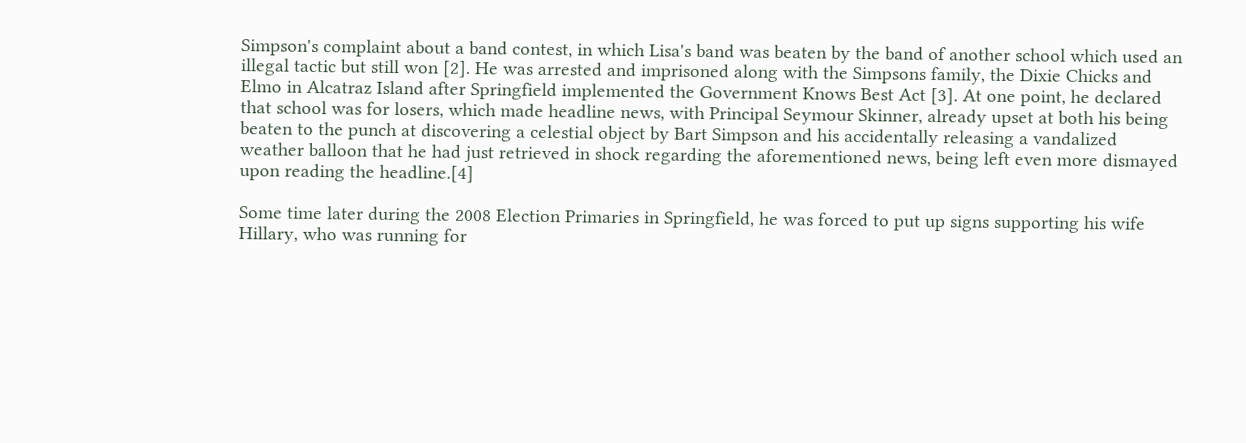Simpson's complaint about a band contest, in which Lisa's band was beaten by the band of another school which used an illegal tactic but still won [2]. He was arrested and imprisoned along with the Simpsons family, the Dixie Chicks and Elmo in Alcatraz Island after Springfield implemented the Government Knows Best Act [3]. At one point, he declared that school was for losers, which made headline news, with Principal Seymour Skinner, already upset at both his being beaten to the punch at discovering a celestial object by Bart Simpson and his accidentally releasing a vandalized weather balloon that he had just retrieved in shock regarding the aforementioned news, being left even more dismayed upon reading the headline.[4]

Some time later during the 2008 Election Primaries in Springfield, he was forced to put up signs supporting his wife Hillary, who was running for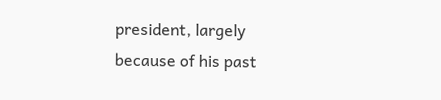president, largely because of his past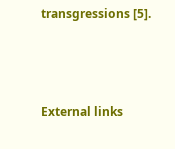transgressions [5].



External links